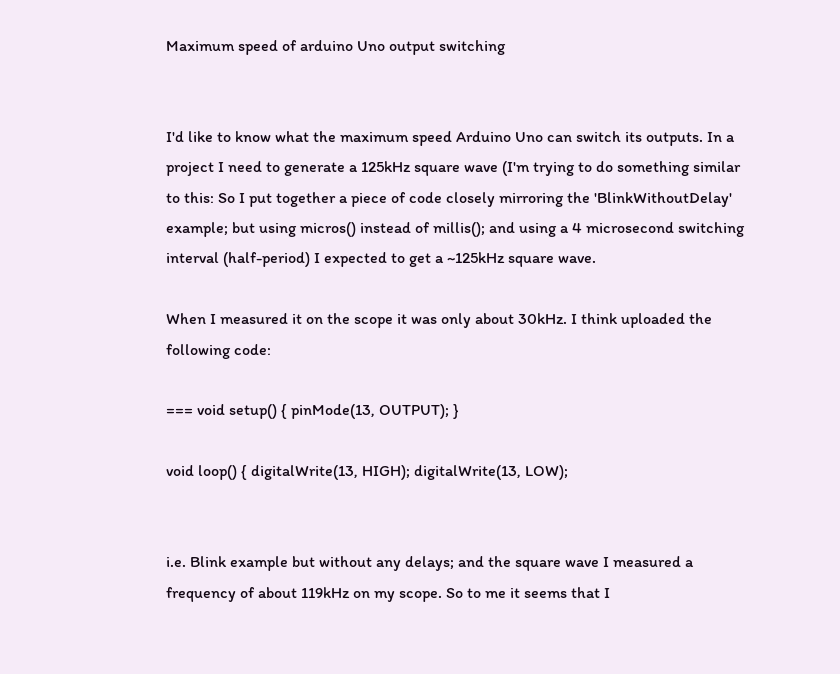Maximum speed of arduino Uno output switching


I'd like to know what the maximum speed Arduino Uno can switch its outputs. In a project I need to generate a 125kHz square wave (I'm trying to do something similar to this: So I put together a piece of code closely mirroring the 'BlinkWithoutDelay' example; but using micros() instead of millis(); and using a 4 microsecond switching interval (half-period) I expected to get a ~125kHz square wave.

When I measured it on the scope it was only about 30kHz. I think uploaded the following code:

=== void setup() { pinMode(13, OUTPUT); }

void loop() { digitalWrite(13, HIGH); digitalWrite(13, LOW);


i.e. Blink example but without any delays; and the square wave I measured a frequency of about 119kHz on my scope. So to me it seems that I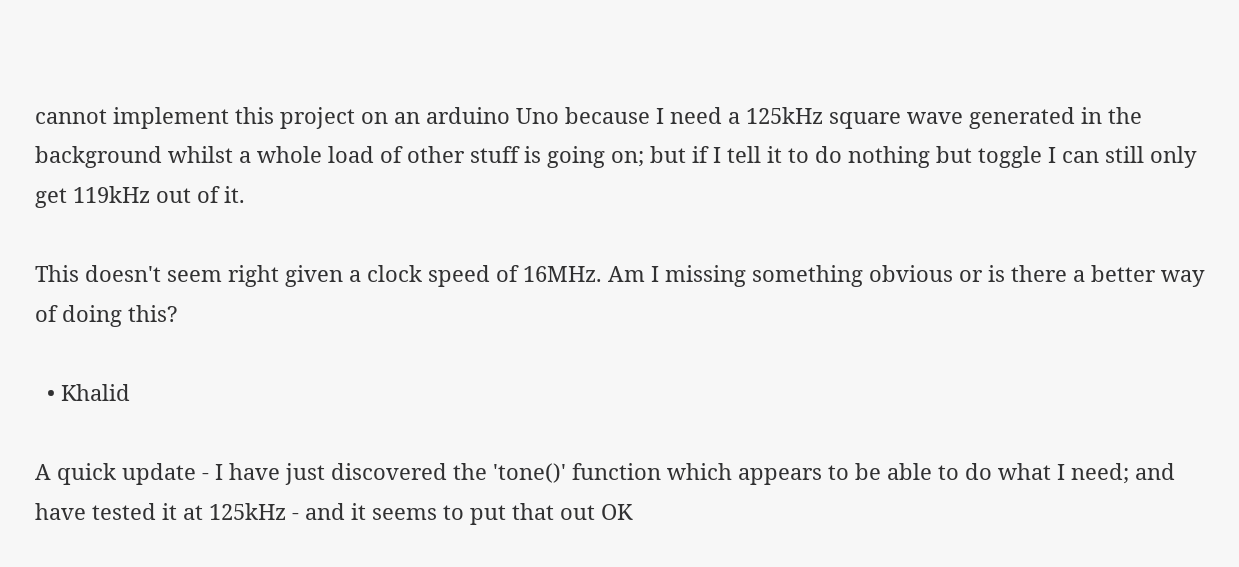cannot implement this project on an arduino Uno because I need a 125kHz square wave generated in the background whilst a whole load of other stuff is going on; but if I tell it to do nothing but toggle I can still only get 119kHz out of it.

This doesn't seem right given a clock speed of 16MHz. Am I missing something obvious or is there a better way of doing this?

  • Khalid

A quick update - I have just discovered the 'tone()' function which appears to be able to do what I need; and have tested it at 125kHz - and it seems to put that out OK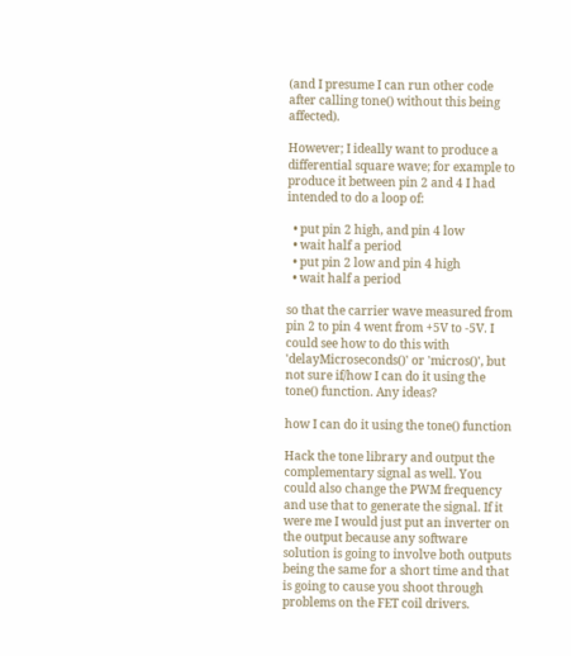(and I presume I can run other code after calling tone() without this being affected).

However; I ideally want to produce a differential square wave; for example to produce it between pin 2 and 4 I had intended to do a loop of:

  • put pin 2 high, and pin 4 low
  • wait half a period
  • put pin 2 low and pin 4 high
  • wait half a period

so that the carrier wave measured from pin 2 to pin 4 went from +5V to -5V. I could see how to do this with 'delayMicroseconds()' or 'micros()', but not sure if/how I can do it using the tone() function. Any ideas?

how I can do it using the tone() function

Hack the tone library and output the complementary signal as well. You could also change the PWM frequency and use that to generate the signal. If it were me I would just put an inverter on the output because any software solution is going to involve both outputs being the same for a short time and that is going to cause you shoot through problems on the FET coil drivers.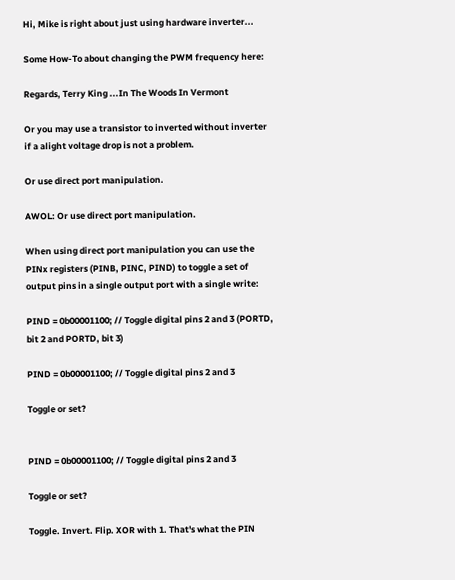Hi, Mike is right about just using hardware inverter...

Some How-To about changing the PWM frequency here:

Regards, Terry King ...In The Woods In Vermont

Or you may use a transistor to inverted without inverter if a alight voltage drop is not a problem.

Or use direct port manipulation.

AWOL: Or use direct port manipulation.

When using direct port manipulation you can use the PINx registers (PINB, PINC, PIND) to toggle a set of output pins in a single output port with a single write:

PIND = 0b00001100; // Toggle digital pins 2 and 3 (PORTD, bit 2 and PORTD, bit 3)

PIND = 0b00001100; // Toggle digital pins 2 and 3

Toggle or set?


PIND = 0b00001100; // Toggle digital pins 2 and 3

Toggle or set?

Toggle. Invert. Flip. XOR with 1. That's what the PIN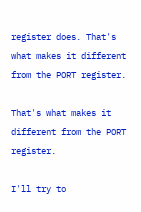register does. That's what makes it different from the PORT register.

That's what makes it different from the PORT register.

I'll try to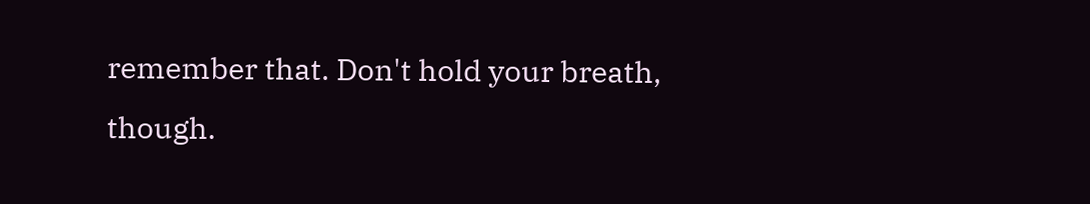remember that. Don't hold your breath, though.